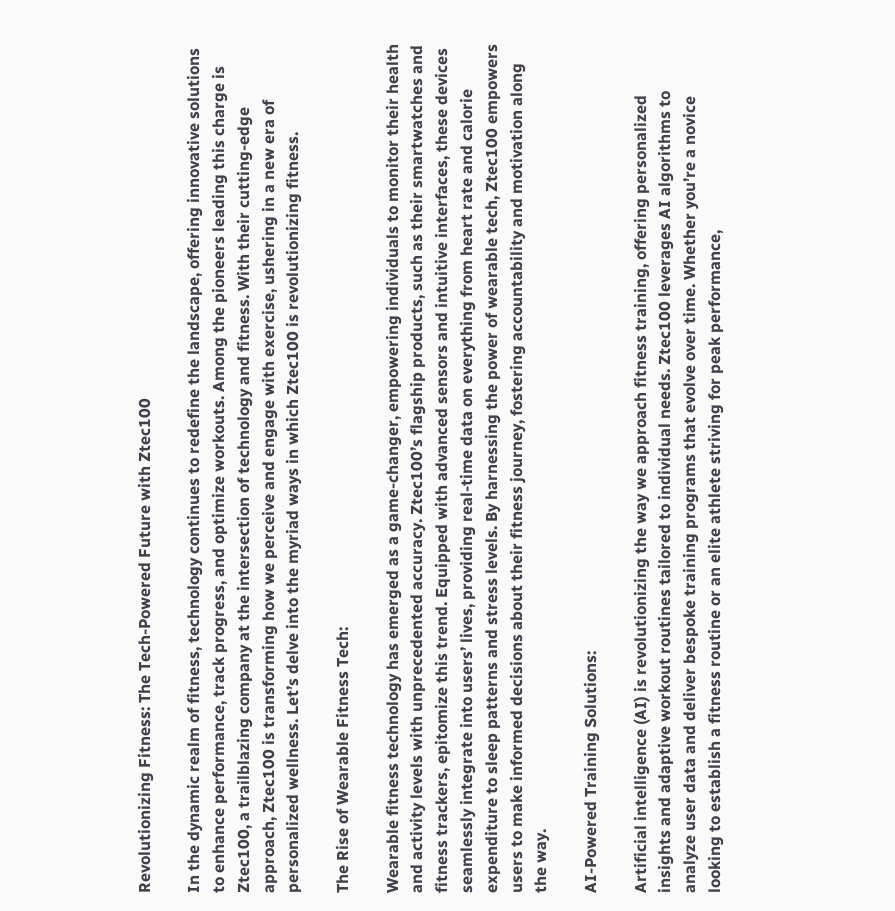Revolutionizing Fitness: The Tech-Powered Future with Ztec100

In the dynamic realm of fitness, technology continues to redefine the landscape, offering innovative solutions to enhance performance, track progress, and optimize workouts. Among the pioneers leading this charge is Ztec100, a trailblazing company at the intersection of technology and fitness. With their cutting-edge approach, Ztec100 is transforming how we perceive and engage with exercise, ushering in a new era of personalized wellness. Let’s delve into the myriad ways in which Ztec100 is revolutionizing fitness.

The Rise of Wearable Fitness Tech:

Wearable fitness technology has emerged as a game-changer, empowering individuals to monitor their health and activity levels with unprecedented accuracy. Ztec100’s flagship products, such as their smartwatches and fitness trackers, epitomize this trend. Equipped with advanced sensors and intuitive interfaces, these devices seamlessly integrate into users’ lives, providing real-time data on everything from heart rate and calorie expenditure to sleep patterns and stress levels. By harnessing the power of wearable tech, Ztec100 empowers users to make informed decisions about their fitness journey, fostering accountability and motivation along the way.

AI-Powered Training Solutions:

Artificial intelligence (AI) is revolutionizing the way we approach fitness training, offering personalized insights and adaptive workout routines tailored to individual needs. Ztec100 leverages AI algorithms to analyze user data and deliver bespoke training programs that evolve over time. Whether you’re a novice looking to establish a fitness routine or an elite athlete striving for peak performance,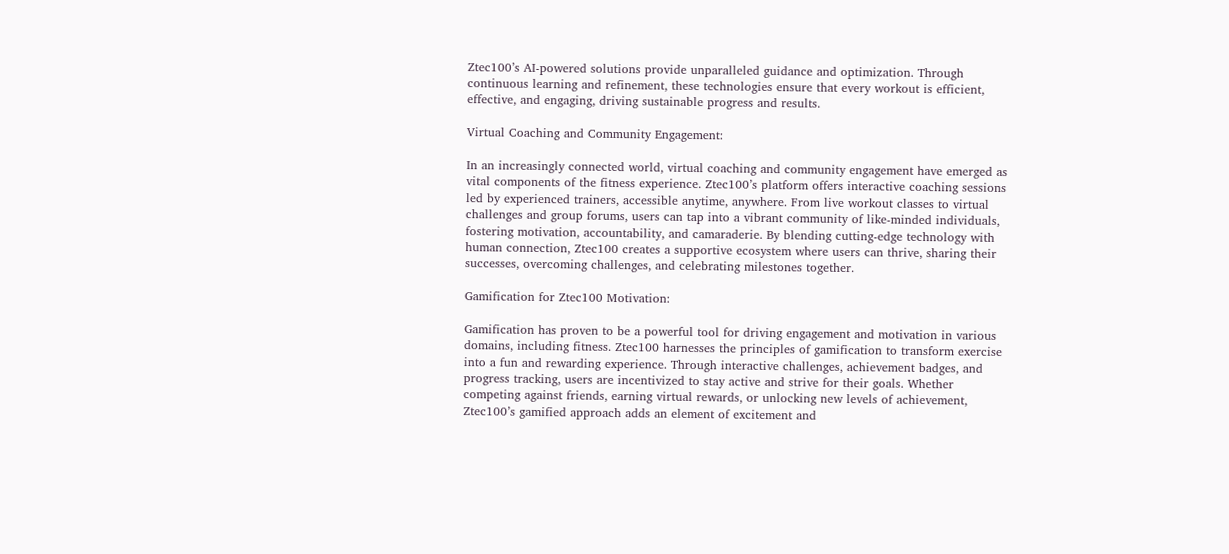Ztec100’s AI-powered solutions provide unparalleled guidance and optimization. Through continuous learning and refinement, these technologies ensure that every workout is efficient, effective, and engaging, driving sustainable progress and results.

Virtual Coaching and Community Engagement:

In an increasingly connected world, virtual coaching and community engagement have emerged as vital components of the fitness experience. Ztec100’s platform offers interactive coaching sessions led by experienced trainers, accessible anytime, anywhere. From live workout classes to virtual challenges and group forums, users can tap into a vibrant community of like-minded individuals, fostering motivation, accountability, and camaraderie. By blending cutting-edge technology with human connection, Ztec100 creates a supportive ecosystem where users can thrive, sharing their successes, overcoming challenges, and celebrating milestones together.

Gamification for Ztec100 Motivation:

Gamification has proven to be a powerful tool for driving engagement and motivation in various domains, including fitness. Ztec100 harnesses the principles of gamification to transform exercise into a fun and rewarding experience. Through interactive challenges, achievement badges, and progress tracking, users are incentivized to stay active and strive for their goals. Whether competing against friends, earning virtual rewards, or unlocking new levels of achievement, Ztec100’s gamified approach adds an element of excitement and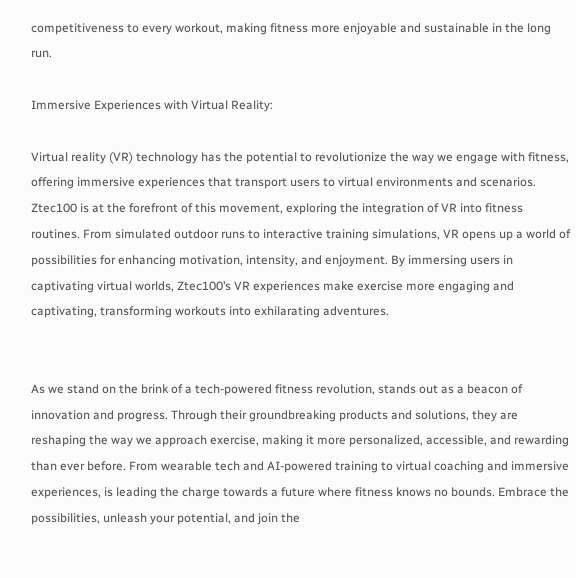competitiveness to every workout, making fitness more enjoyable and sustainable in the long run.

Immersive Experiences with Virtual Reality:

Virtual reality (VR) technology has the potential to revolutionize the way we engage with fitness, offering immersive experiences that transport users to virtual environments and scenarios. Ztec100 is at the forefront of this movement, exploring the integration of VR into fitness routines. From simulated outdoor runs to interactive training simulations, VR opens up a world of possibilities for enhancing motivation, intensity, and enjoyment. By immersing users in captivating virtual worlds, Ztec100’s VR experiences make exercise more engaging and captivating, transforming workouts into exhilarating adventures.


As we stand on the brink of a tech-powered fitness revolution, stands out as a beacon of innovation and progress. Through their groundbreaking products and solutions, they are reshaping the way we approach exercise, making it more personalized, accessible, and rewarding than ever before. From wearable tech and AI-powered training to virtual coaching and immersive experiences, is leading the charge towards a future where fitness knows no bounds. Embrace the possibilities, unleash your potential, and join the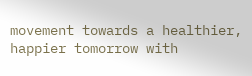movement towards a healthier, happier tomorrow with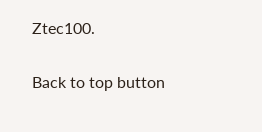Ztec100.

Back to top button